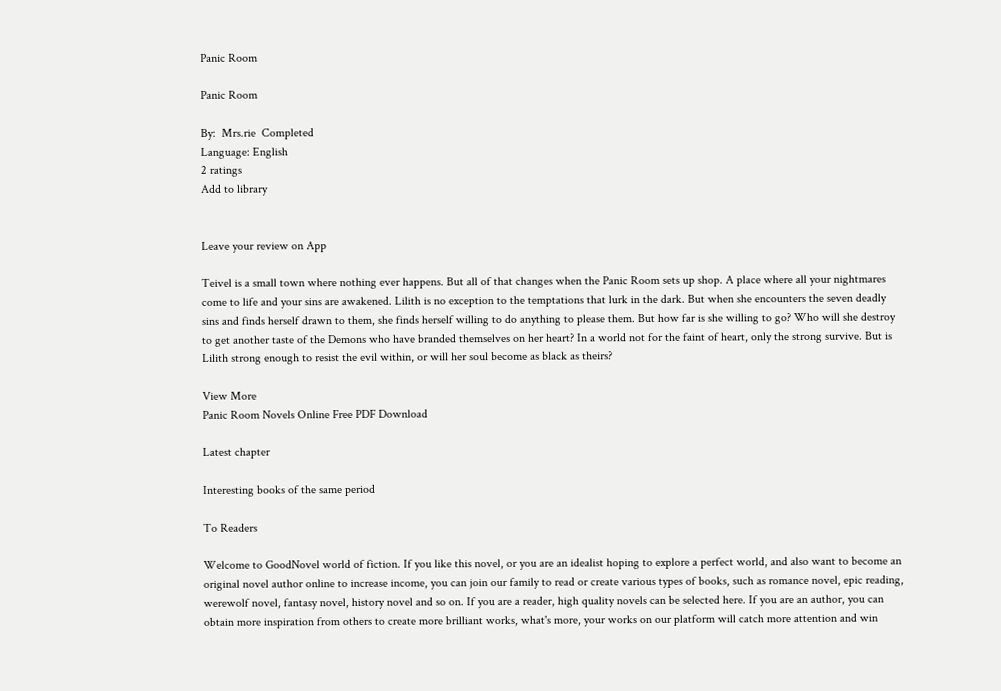Panic Room

Panic Room

By:  Mrs.rie  Completed
Language: English
2 ratings
Add to library


Leave your review on App

Teivel is a small town where nothing ever happens. But all of that changes when the Panic Room sets up shop. A place where all your nightmares come to life and your sins are awakened. Lilith is no exception to the temptations that lurk in the dark. But when she encounters the seven deadly sins and finds herself drawn to them, she finds herself willing to do anything to please them. But how far is she willing to go? Who will she destroy to get another taste of the Demons who have branded themselves on her heart? In a world not for the faint of heart, only the strong survive. But is Lilith strong enough to resist the evil within, or will her soul become as black as theirs?

View More
Panic Room Novels Online Free PDF Download

Latest chapter

Interesting books of the same period

To Readers

Welcome to GoodNovel world of fiction. If you like this novel, or you are an idealist hoping to explore a perfect world, and also want to become an original novel author online to increase income, you can join our family to read or create various types of books, such as romance novel, epic reading, werewolf novel, fantasy novel, history novel and so on. If you are a reader, high quality novels can be selected here. If you are an author, you can obtain more inspiration from others to create more brilliant works, what's more, your works on our platform will catch more attention and win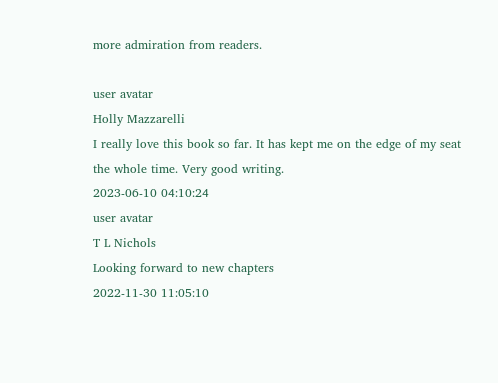more admiration from readers.

user avatar
Holly Mazzarelli
I really love this book so far. It has kept me on the edge of my seat the whole time. Very good writing.
2023-06-10 04:10:24
user avatar
T L Nichols
Looking forward to new chapters
2022-11-30 11:05:10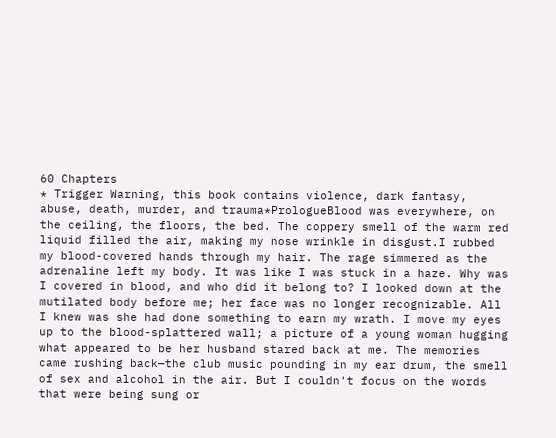60 Chapters
* Trigger Warning, this book contains violence, dark fantasy, abuse, death, murder, and trauma*PrologueBlood was everywhere, on the ceiling, the floors, the bed. The coppery smell of the warm red liquid filled the air, making my nose wrinkle in disgust.I rubbed my blood-covered hands through my hair. The rage simmered as the adrenaline left my body. It was like I was stuck in a haze. Why was I covered in blood, and who did it belong to? I looked down at the mutilated body before me; her face was no longer recognizable. All I knew was she had done something to earn my wrath. I move my eyes up to the blood-splattered wall; a picture of a young woman hugging what appeared to be her husband stared back at me. The memories came rushing back—the club music pounding in my ear drum, the smell of sex and alcohol in the air. But I couldn't focus on the words that were being sung or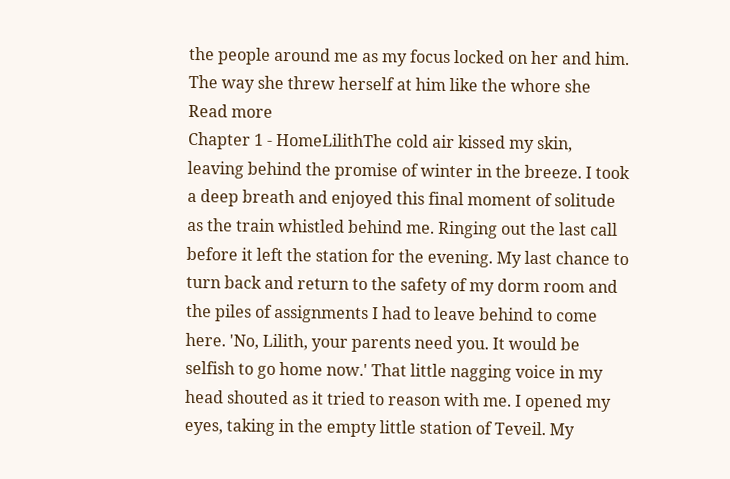the people around me as my focus locked on her and him. The way she threw herself at him like the whore she
Read more
Chapter 1 - HomeLilithThe cold air kissed my skin, leaving behind the promise of winter in the breeze. I took a deep breath and enjoyed this final moment of solitude as the train whistled behind me. Ringing out the last call before it left the station for the evening. My last chance to turn back and return to the safety of my dorm room and the piles of assignments I had to leave behind to come here. 'No, Lilith, your parents need you. It would be selfish to go home now.' That little nagging voice in my head shouted as it tried to reason with me. I opened my eyes, taking in the empty little station of Teveil. My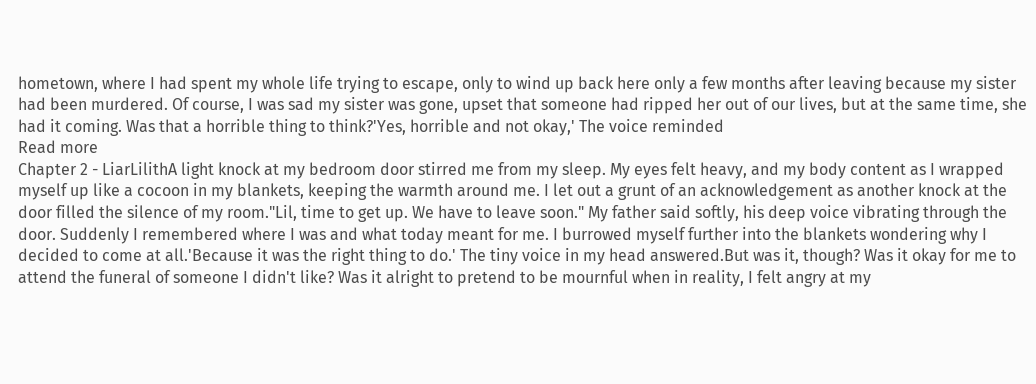hometown, where I had spent my whole life trying to escape, only to wind up back here only a few months after leaving because my sister had been murdered. Of course, I was sad my sister was gone, upset that someone had ripped her out of our lives, but at the same time, she had it coming. Was that a horrible thing to think?'Yes, horrible and not okay,' The voice reminded
Read more
Chapter 2 - LiarLilithA light knock at my bedroom door stirred me from my sleep. My eyes felt heavy, and my body content as I wrapped myself up like a cocoon in my blankets, keeping the warmth around me. I let out a grunt of an acknowledgement as another knock at the door filled the silence of my room."Lil, time to get up. We have to leave soon." My father said softly, his deep voice vibrating through the door. Suddenly I remembered where I was and what today meant for me. I burrowed myself further into the blankets wondering why I decided to come at all.'Because it was the right thing to do.' The tiny voice in my head answered.But was it, though? Was it okay for me to attend the funeral of someone I didn't like? Was it alright to pretend to be mournful when in reality, I felt angry at my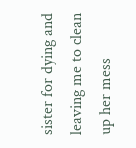sister for dying and leaving me to clean up her mess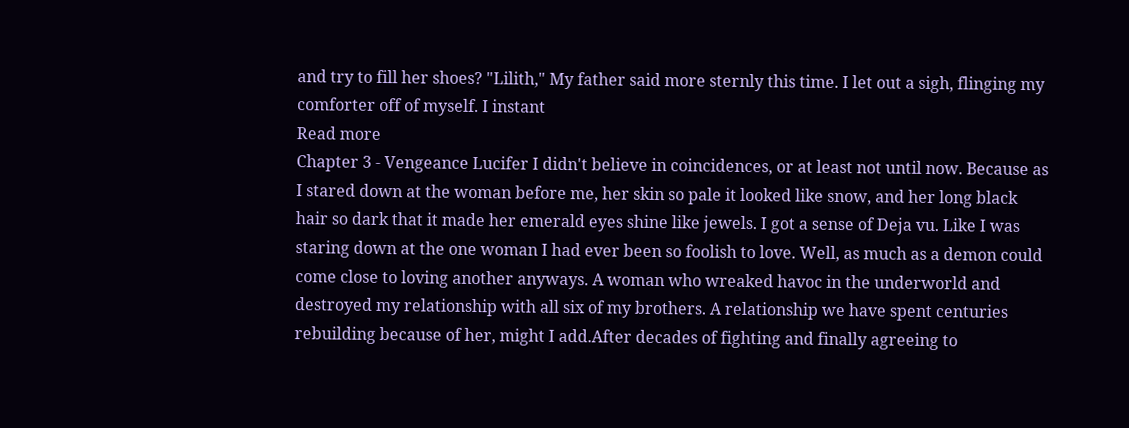and try to fill her shoes? "Lilith," My father said more sternly this time. I let out a sigh, flinging my comforter off of myself. I instant
Read more
Chapter 3 - Vengeance Lucifer I didn't believe in coincidences, or at least not until now. Because as I stared down at the woman before me, her skin so pale it looked like snow, and her long black hair so dark that it made her emerald eyes shine like jewels. I got a sense of Deja vu. Like I was staring down at the one woman I had ever been so foolish to love. Well, as much as a demon could come close to loving another anyways. A woman who wreaked havoc in the underworld and destroyed my relationship with all six of my brothers. A relationship we have spent centuries rebuilding because of her, might I add.After decades of fighting and finally agreeing to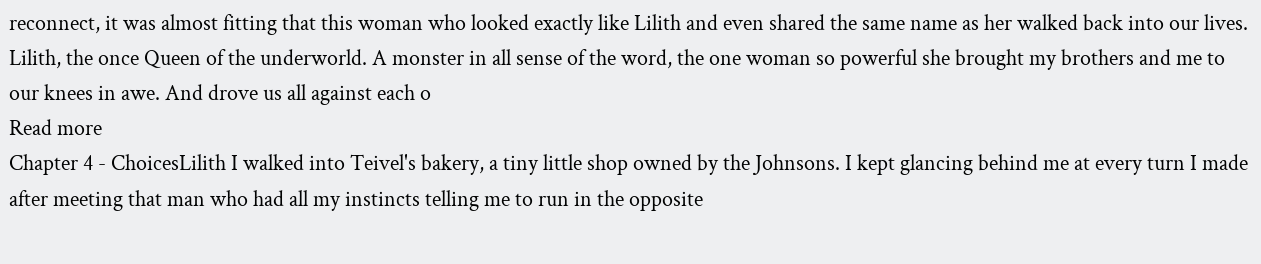reconnect, it was almost fitting that this woman who looked exactly like Lilith and even shared the same name as her walked back into our lives. Lilith, the once Queen of the underworld. A monster in all sense of the word, the one woman so powerful she brought my brothers and me to our knees in awe. And drove us all against each o
Read more
Chapter 4 - ChoicesLilith I walked into Teivel's bakery, a tiny little shop owned by the Johnsons. I kept glancing behind me at every turn I made after meeting that man who had all my instincts telling me to run in the opposite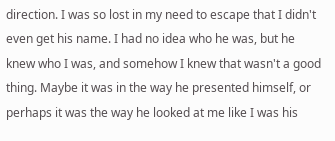direction. I was so lost in my need to escape that I didn't even get his name. I had no idea who he was, but he knew who I was, and somehow I knew that wasn't a good thing. Maybe it was in the way he presented himself, or perhaps it was the way he looked at me like I was his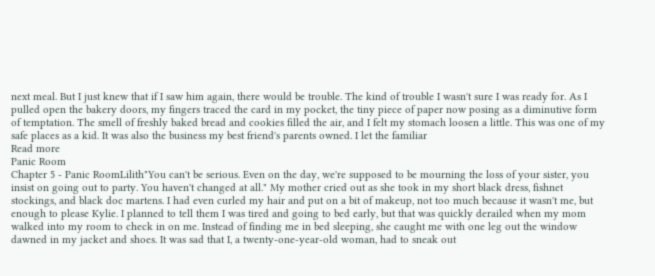next meal. But I just knew that if I saw him again, there would be trouble. The kind of trouble I wasn't sure I was ready for. As I pulled open the bakery doors, my fingers traced the card in my pocket, the tiny piece of paper now posing as a diminutive form of temptation. The smell of freshly baked bread and cookies filled the air, and I felt my stomach loosen a little. This was one of my safe places as a kid. It was also the business my best friend's parents owned. I let the familiar
Read more
Panic Room
Chapter 5 - Panic RoomLilith"You can't be serious. Even on the day, we're supposed to be mourning the loss of your sister, you insist on going out to party. You haven't changed at all." My mother cried out as she took in my short black dress, fishnet stockings, and black doc martens. I had even curled my hair and put on a bit of makeup, not too much because it wasn't me, but enough to please Kylie. I planned to tell them I was tired and going to bed early, but that was quickly derailed when my mom walked into my room to check in on me. Instead of finding me in bed sleeping, she caught me with one leg out the window dawned in my jacket and shoes. It was sad that I, a twenty-one-year-old woman, had to sneak out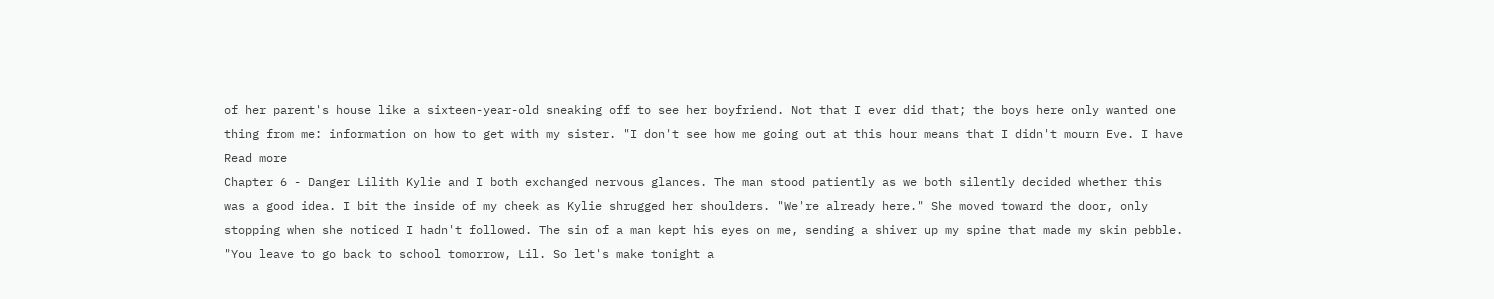of her parent's house like a sixteen-year-old sneaking off to see her boyfriend. Not that I ever did that; the boys here only wanted one thing from me: information on how to get with my sister. "I don't see how me going out at this hour means that I didn't mourn Eve. I have
Read more
Chapter 6 - Danger Lilith Kylie and I both exchanged nervous glances. The man stood patiently as we both silently decided whether this was a good idea. I bit the inside of my cheek as Kylie shrugged her shoulders. "We're already here." She moved toward the door, only stopping when she noticed I hadn't followed. The sin of a man kept his eyes on me, sending a shiver up my spine that made my skin pebble. "You leave to go back to school tomorrow, Lil. So let's make tonight a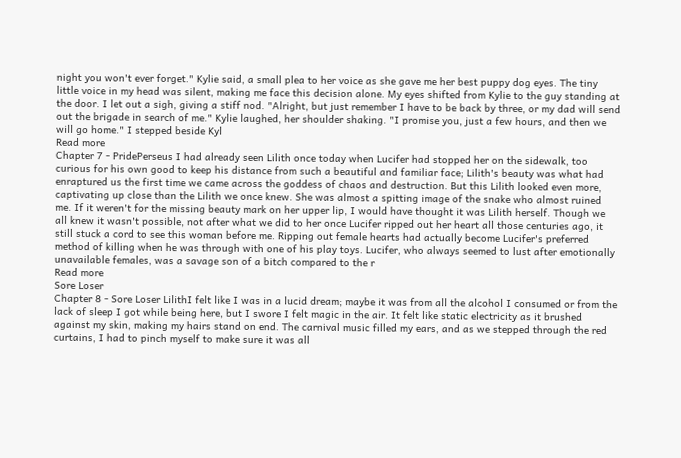night you won't ever forget." Kylie said, a small plea to her voice as she gave me her best puppy dog eyes. The tiny little voice in my head was silent, making me face this decision alone. My eyes shifted from Kylie to the guy standing at the door. I let out a sigh, giving a stiff nod. "Alright, but just remember I have to be back by three, or my dad will send out the brigade in search of me." Kylie laughed, her shoulder shaking. "I promise you, just a few hours, and then we will go home." I stepped beside Kyl
Read more
Chapter 7 - PridePerseus I had already seen Lilith once today when Lucifer had stopped her on the sidewalk, too curious for his own good to keep his distance from such a beautiful and familiar face; Lilith's beauty was what had enraptured us the first time we came across the goddess of chaos and destruction. But this Lilith looked even more, captivating up close than the Lilith we once knew. She was almost a spitting image of the snake who almost ruined me. If it weren't for the missing beauty mark on her upper lip, I would have thought it was Lilith herself. Though we all knew it wasn't possible, not after what we did to her once Lucifer ripped out her heart all those centuries ago, it still stuck a cord to see this woman before me. Ripping out female hearts had actually become Lucifer's preferred method of killing when he was through with one of his play toys. Lucifer, who always seemed to lust after emotionally unavailable females, was a savage son of a bitch compared to the r
Read more
Sore Loser
Chapter 8 - Sore Loser LilithI felt like I was in a lucid dream; maybe it was from all the alcohol I consumed or from the lack of sleep I got while being here, but I swore I felt magic in the air. It felt like static electricity as it brushed against my skin, making my hairs stand on end. The carnival music filled my ears, and as we stepped through the red curtains, I had to pinch myself to make sure it was all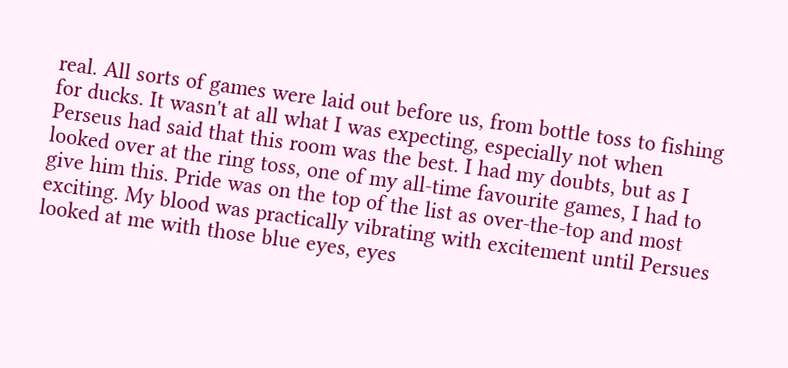real. All sorts of games were laid out before us, from bottle toss to fishing for ducks. It wasn't at all what I was expecting, especially not when Perseus had said that this room was the best. I had my doubts, but as I looked over at the ring toss, one of my all-time favourite games, I had to give him this. Pride was on the top of the list as over-the-top and most exciting. My blood was practically vibrating with excitement until Persues looked at me with those blue eyes, eyes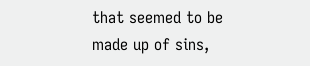that seemed to be made up of sins,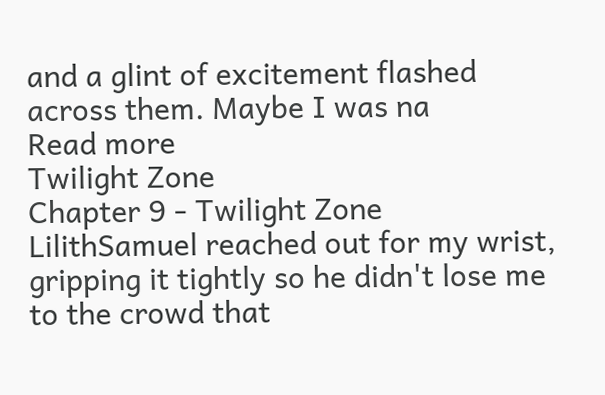and a glint of excitement flashed across them. Maybe I was na
Read more
Twilight Zone
Chapter 9 - Twilight Zone LilithSamuel reached out for my wrist, gripping it tightly so he didn't lose me to the crowd that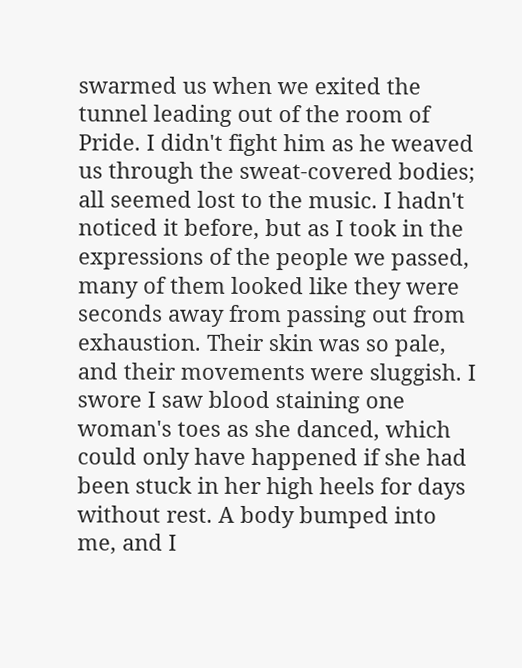swarmed us when we exited the tunnel leading out of the room of Pride. I didn't fight him as he weaved us through the sweat-covered bodies; all seemed lost to the music. I hadn't noticed it before, but as I took in the expressions of the people we passed, many of them looked like they were seconds away from passing out from exhaustion. Their skin was so pale, and their movements were sluggish. I swore I saw blood staining one woman's toes as she danced, which could only have happened if she had been stuck in her high heels for days without rest. A body bumped into me, and I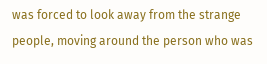was forced to look away from the strange people, moving around the person who was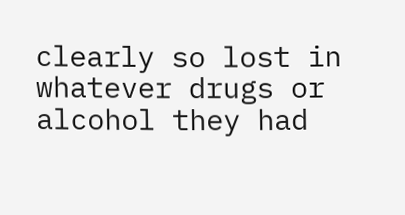clearly so lost in whatever drugs or alcohol they had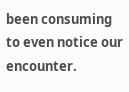been consuming to even notice our encounter.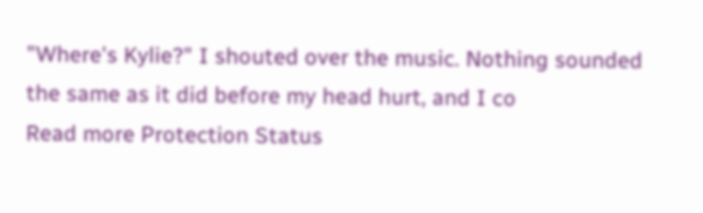"Where's Kylie?" I shouted over the music. Nothing sounded the same as it did before my head hurt, and I co
Read more Protection Status